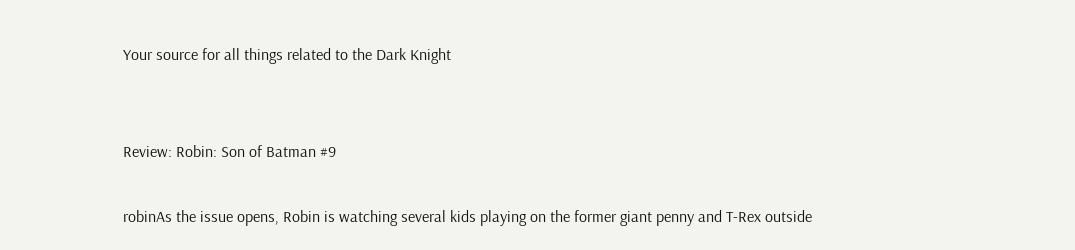Your source for all things related to the Dark Knight


Review: Robin: Son of Batman #9

robinAs the issue opens, Robin is watching several kids playing on the former giant penny and T-Rex outside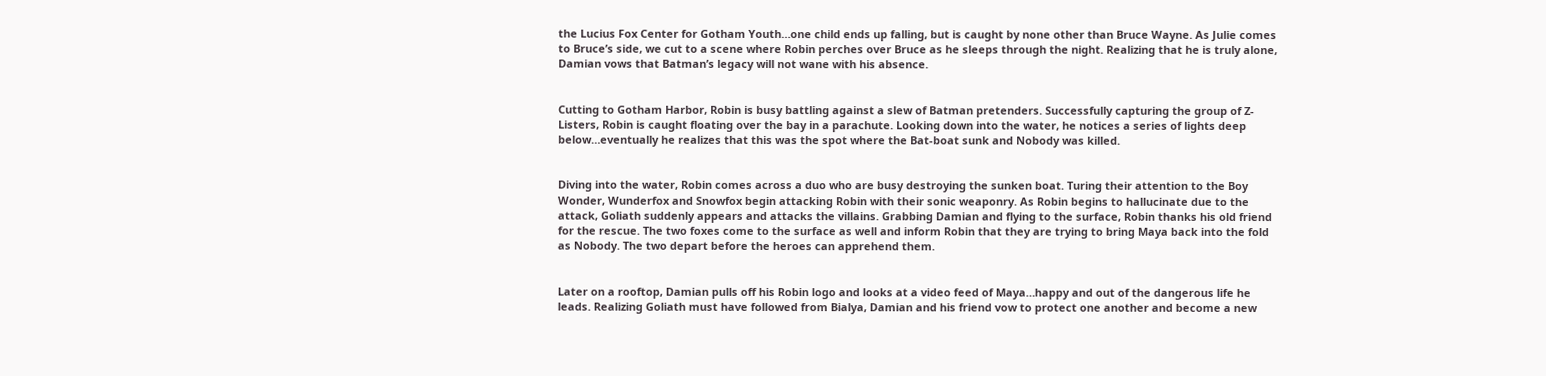the Lucius Fox Center for Gotham Youth…one child ends up falling, but is caught by none other than Bruce Wayne. As Julie comes to Bruce’s side, we cut to a scene where Robin perches over Bruce as he sleeps through the night. Realizing that he is truly alone, Damian vows that Batman’s legacy will not wane with his absence.


Cutting to Gotham Harbor, Robin is busy battling against a slew of Batman pretenders. Successfully capturing the group of Z-Listers, Robin is caught floating over the bay in a parachute. Looking down into the water, he notices a series of lights deep below…eventually he realizes that this was the spot where the Bat-boat sunk and Nobody was killed.


Diving into the water, Robin comes across a duo who are busy destroying the sunken boat. Turing their attention to the Boy Wonder, Wunderfox and Snowfox begin attacking Robin with their sonic weaponry. As Robin begins to hallucinate due to the attack, Goliath suddenly appears and attacks the villains. Grabbing Damian and flying to the surface, Robin thanks his old friend for the rescue. The two foxes come to the surface as well and inform Robin that they are trying to bring Maya back into the fold as Nobody. The two depart before the heroes can apprehend them.


Later on a rooftop, Damian pulls off his Robin logo and looks at a video feed of Maya…happy and out of the dangerous life he leads. Realizing Goliath must have followed from Bialya, Damian and his friend vow to protect one another and become a new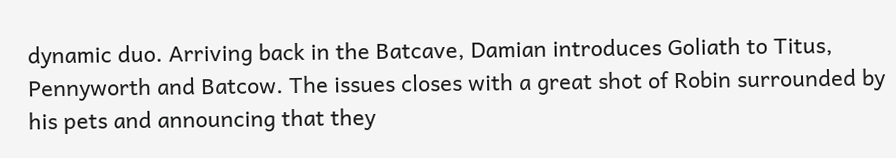dynamic duo. Arriving back in the Batcave, Damian introduces Goliath to Titus, Pennyworth and Batcow. The issues closes with a great shot of Robin surrounded by his pets and announcing that they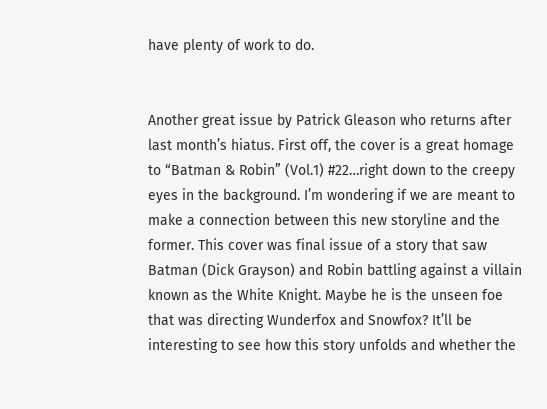have plenty of work to do.


Another great issue by Patrick Gleason who returns after last month’s hiatus. First off, the cover is a great homage to “Batman & Robin” (Vol.1) #22…right down to the creepy eyes in the background. I’m wondering if we are meant to make a connection between this new storyline and the former. This cover was final issue of a story that saw Batman (Dick Grayson) and Robin battling against a villain known as the White Knight. Maybe he is the unseen foe that was directing Wunderfox and Snowfox? It’ll be interesting to see how this story unfolds and whether the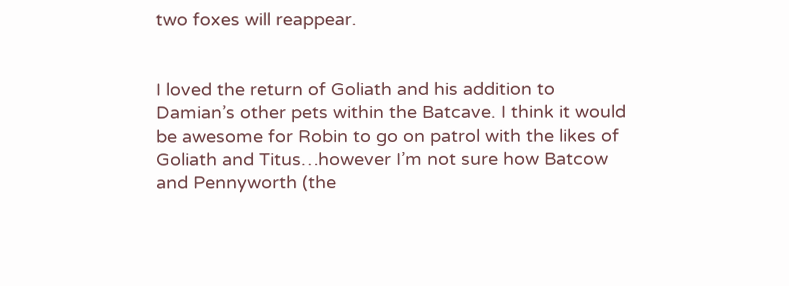two foxes will reappear.


I loved the return of Goliath and his addition to Damian’s other pets within the Batcave. I think it would be awesome for Robin to go on patrol with the likes of Goliath and Titus…however I’m not sure how Batcow and Pennyworth (the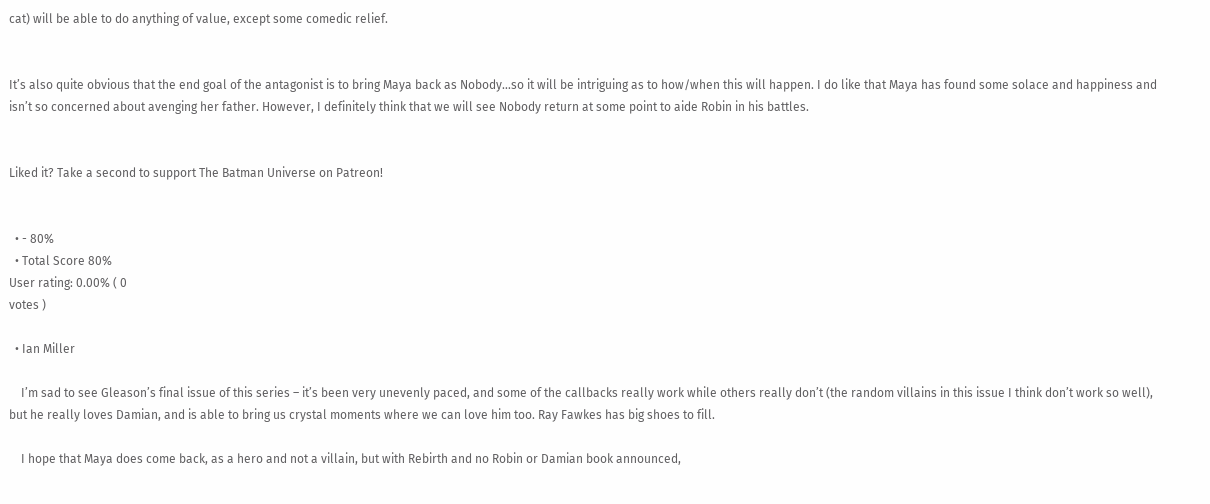cat) will be able to do anything of value, except some comedic relief.


It’s also quite obvious that the end goal of the antagonist is to bring Maya back as Nobody…so it will be intriguing as to how/when this will happen. I do like that Maya has found some solace and happiness and isn’t so concerned about avenging her father. However, I definitely think that we will see Nobody return at some point to aide Robin in his battles.


Liked it? Take a second to support The Batman Universe on Patreon!


  • - 80%
  • Total Score 80%
User rating: 0.00% ( 0
votes )

  • Ian Miller

    I’m sad to see Gleason’s final issue of this series – it’s been very unevenly paced, and some of the callbacks really work while others really don’t (the random villains in this issue I think don’t work so well), but he really loves Damian, and is able to bring us crystal moments where we can love him too. Ray Fawkes has big shoes to fill.

    I hope that Maya does come back, as a hero and not a villain, but with Rebirth and no Robin or Damian book announced,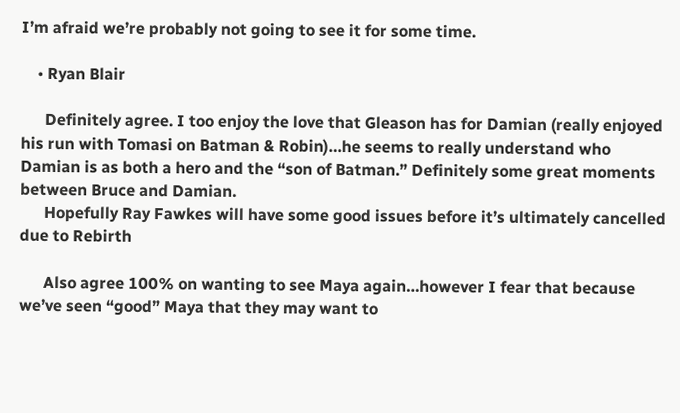I’m afraid we’re probably not going to see it for some time.

    • Ryan Blair

      Definitely agree. I too enjoy the love that Gleason has for Damian (really enjoyed his run with Tomasi on Batman & Robin)…he seems to really understand who Damian is as both a hero and the “son of Batman.” Definitely some great moments between Bruce and Damian.
      Hopefully Ray Fawkes will have some good issues before it’s ultimately cancelled due to Rebirth

      Also agree 100% on wanting to see Maya again…however I fear that because we’ve seen “good” Maya that they may want to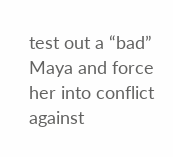test out a “bad” Maya and force her into conflict against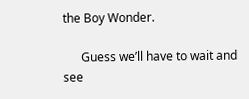the Boy Wonder.

      Guess we’ll have to wait and see